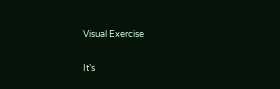Visual Exercise

It’s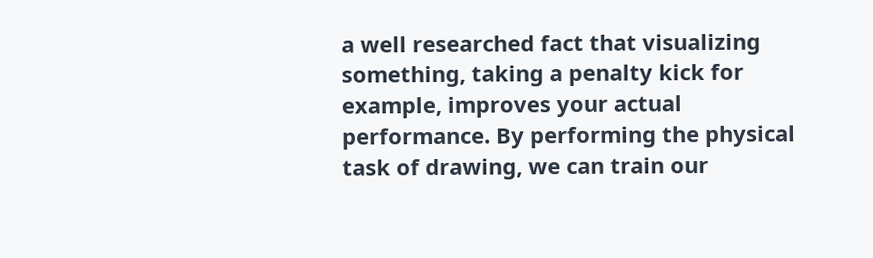a well researched fact that visualizing something, taking a penalty kick for example, improves your actual performance. By performing the physical task of drawing, we can train our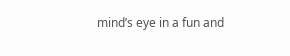mind’s eye in a fun and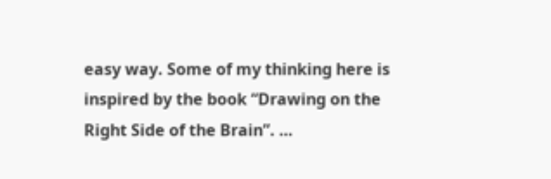easy way. Some of my thinking here is inspired by the book “Drawing on the Right Side of the Brain”. …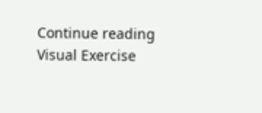Continue reading Visual Exercise